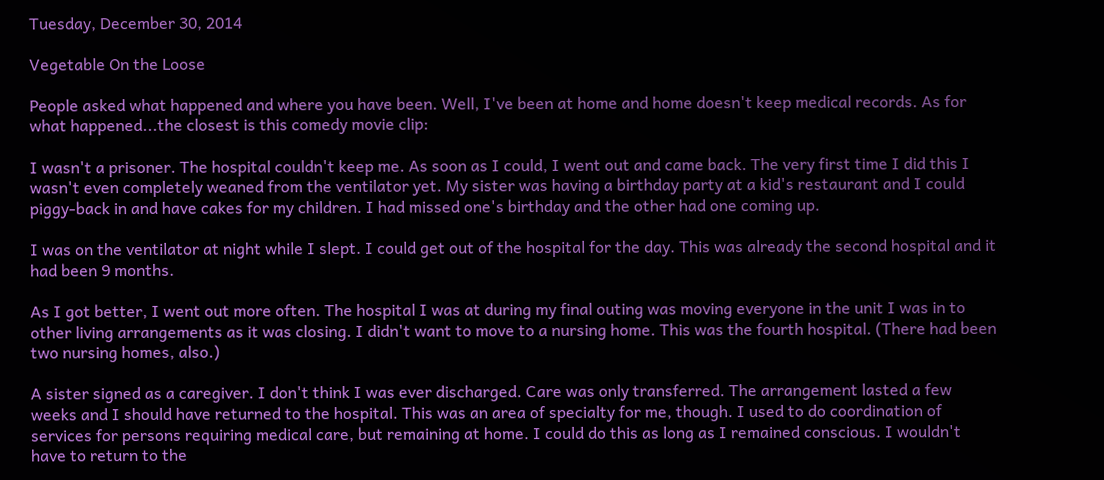Tuesday, December 30, 2014

Vegetable On the Loose

People asked what happened and where you have been. Well, I've been at home and home doesn't keep medical records. As for what happened...the closest is this comedy movie clip:

I wasn't a prisoner. The hospital couldn't keep me. As soon as I could, I went out and came back. The very first time I did this I wasn't even completely weaned from the ventilator yet. My sister was having a birthday party at a kid's restaurant and I could piggy-back in and have cakes for my children. I had missed one's birthday and the other had one coming up.

I was on the ventilator at night while I slept. I could get out of the hospital for the day. This was already the second hospital and it had been 9 months.

As I got better, I went out more often. The hospital I was at during my final outing was moving everyone in the unit I was in to other living arrangements as it was closing. I didn't want to move to a nursing home. This was the fourth hospital. (There had been two nursing homes, also.)

A sister signed as a caregiver. I don't think I was ever discharged. Care was only transferred. The arrangement lasted a few weeks and I should have returned to the hospital. This was an area of specialty for me, though. I used to do coordination of services for persons requiring medical care, but remaining at home. I could do this as long as I remained conscious. I wouldn't have to return to the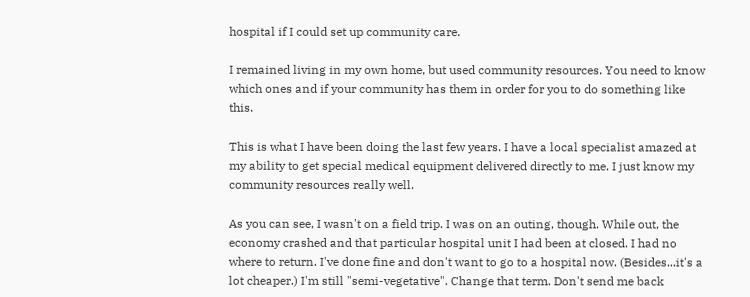hospital if I could set up community care.

I remained living in my own home, but used community resources. You need to know which ones and if your community has them in order for you to do something like this.

This is what I have been doing the last few years. I have a local specialist amazed at my ability to get special medical equipment delivered directly to me. I just know my community resources really well.

As you can see, I wasn't on a field trip. I was on an outing, though. While out, the economy crashed and that particular hospital unit I had been at closed. I had no where to return. I've done fine and don't want to go to a hospital now. (Besides...it's a lot cheaper.) I'm still "semi-vegetative". Change that term. Don't send me back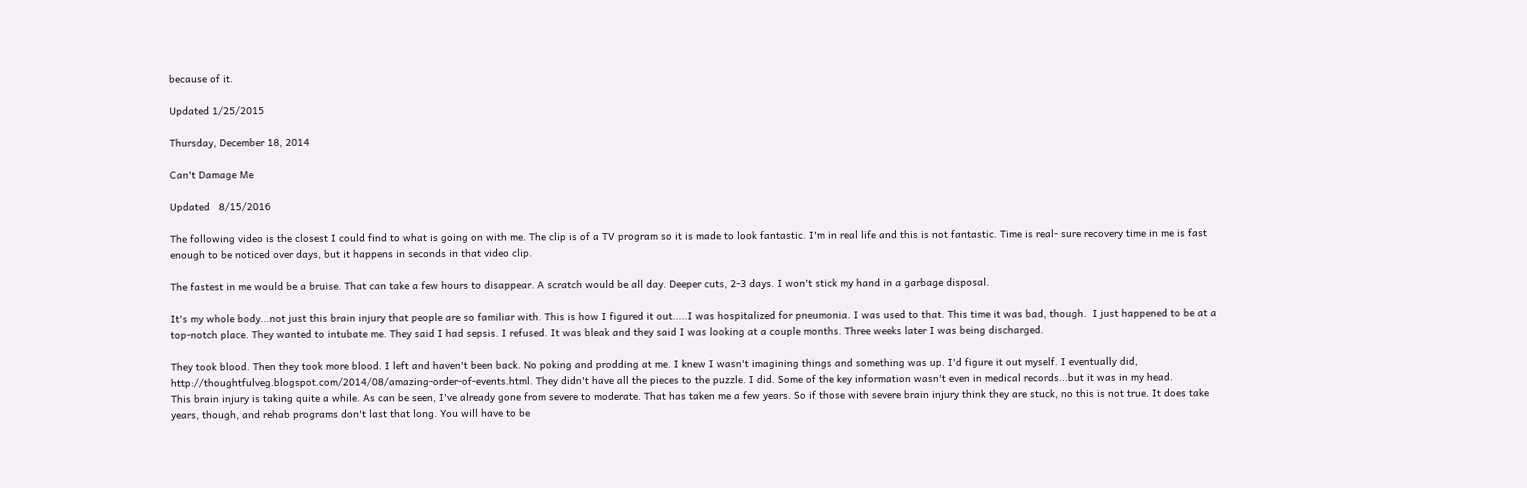because of it.

Updated 1/25/2015

Thursday, December 18, 2014

Can't Damage Me

Updated   8/15/2016

The following video is the closest I could find to what is going on with me. The clip is of a TV program so it is made to look fantastic. I'm in real life and this is not fantastic. Time is real- sure recovery time in me is fast enough to be noticed over days, but it happens in seconds in that video clip.

The fastest in me would be a bruise. That can take a few hours to disappear. A scratch would be all day. Deeper cuts, 2-3 days. I won't stick my hand in a garbage disposal.

It's my whole body...not just this brain injury that people are so familiar with. This is how I figured it out.....I was hospitalized for pneumonia. I was used to that. This time it was bad, though.  I just happened to be at a top-notch place. They wanted to intubate me. They said I had sepsis. I refused. It was bleak and they said I was looking at a couple months. Three weeks later I was being discharged.

They took blood. Then they took more blood. I left and haven't been back. No poking and prodding at me. I knew I wasn't imagining things and something was up. I'd figure it out myself. I eventually did, http://thoughtfulveg.blogspot.com/2014/08/amazing-order-of-events.html. They didn't have all the pieces to the puzzle. I did. Some of the key information wasn't even in medical records...but it was in my head.
This brain injury is taking quite a while. As can be seen, I've already gone from severe to moderate. That has taken me a few years. So if those with severe brain injury think they are stuck, no this is not true. It does take years, though, and rehab programs don't last that long. You will have to be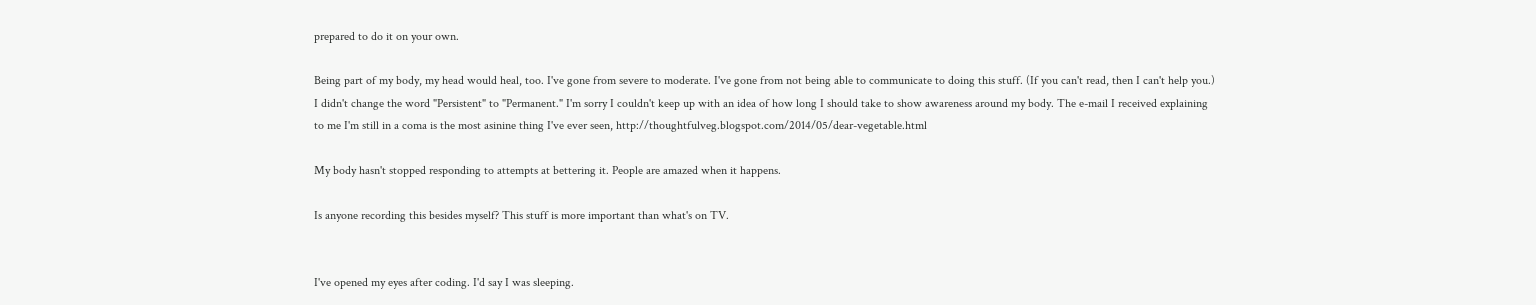prepared to do it on your own.

Being part of my body, my head would heal, too. I've gone from severe to moderate. I've gone from not being able to communicate to doing this stuff. (If you can't read, then I can't help you.) I didn't change the word "Persistent" to "Permanent." I'm sorry I couldn't keep up with an idea of how long I should take to show awareness around my body. The e-mail I received explaining to me I'm still in a coma is the most asinine thing I've ever seen, http://thoughtfulveg.blogspot.com/2014/05/dear-vegetable.html

My body hasn't stopped responding to attempts at bettering it. People are amazed when it happens.

Is anyone recording this besides myself? This stuff is more important than what's on TV.


I've opened my eyes after coding. I'd say I was sleeping.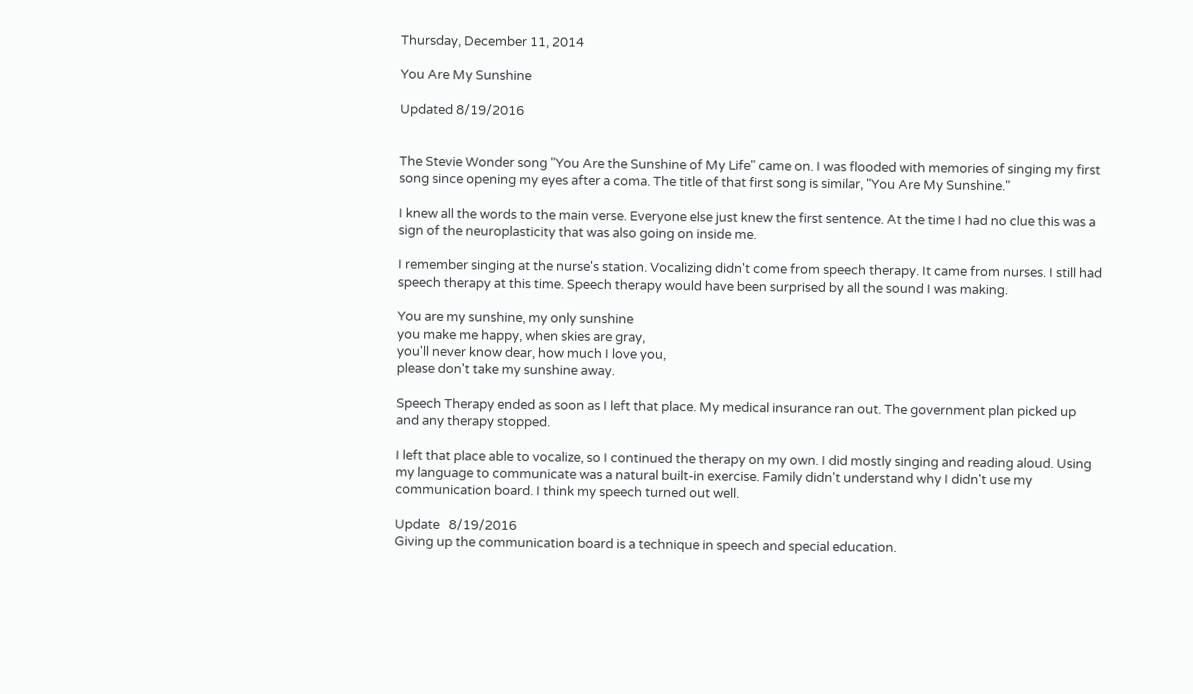Thursday, December 11, 2014

You Are My Sunshine

Updated 8/19/2016


The Stevie Wonder song "You Are the Sunshine of My Life" came on. I was flooded with memories of singing my first song since opening my eyes after a coma. The title of that first song is similar, "You Are My Sunshine."

I knew all the words to the main verse. Everyone else just knew the first sentence. At the time I had no clue this was a sign of the neuroplasticity that was also going on inside me.

I remember singing at the nurse's station. Vocalizing didn't come from speech therapy. It came from nurses. I still had speech therapy at this time. Speech therapy would have been surprised by all the sound I was making.

You are my sunshine, my only sunshine
you make me happy, when skies are gray,
you'll never know dear, how much I love you,
please don't take my sunshine away.

Speech Therapy ended as soon as I left that place. My medical insurance ran out. The government plan picked up and any therapy stopped.

I left that place able to vocalize, so I continued the therapy on my own. I did mostly singing and reading aloud. Using my language to communicate was a natural built-in exercise. Family didn't understand why I didn't use my communication board. I think my speech turned out well.

Update   8/19/2016
Giving up the communication board is a technique in speech and special education.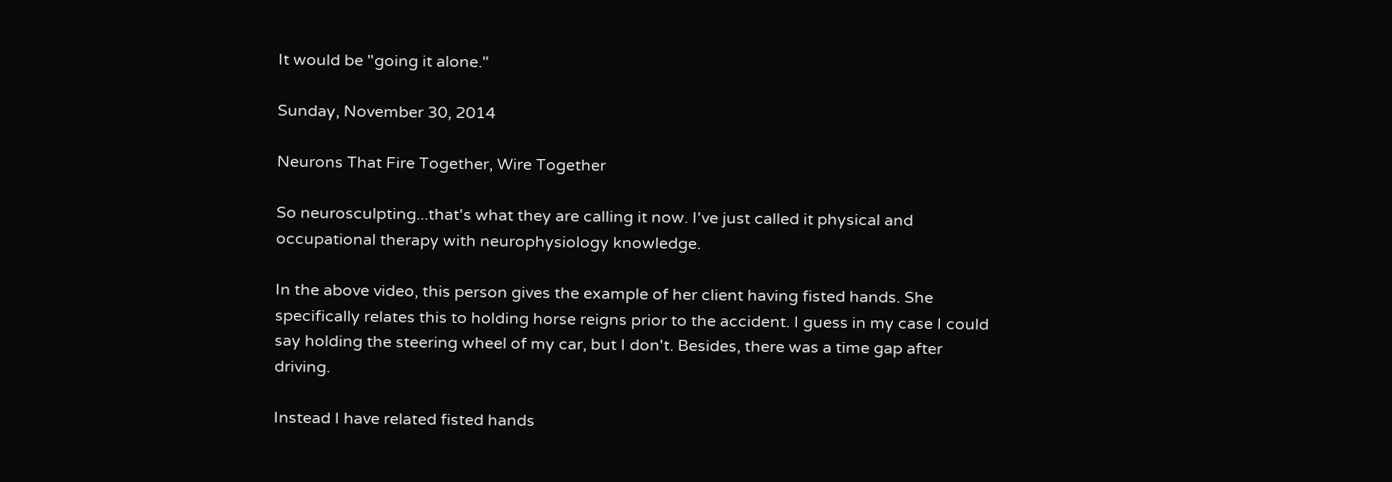It would be "going it alone."

Sunday, November 30, 2014

Neurons That Fire Together, Wire Together

So neurosculpting...that's what they are calling it now. I've just called it physical and occupational therapy with neurophysiology knowledge.

In the above video, this person gives the example of her client having fisted hands. She specifically relates this to holding horse reigns prior to the accident. I guess in my case I could say holding the steering wheel of my car, but I don't. Besides, there was a time gap after driving.

Instead I have related fisted hands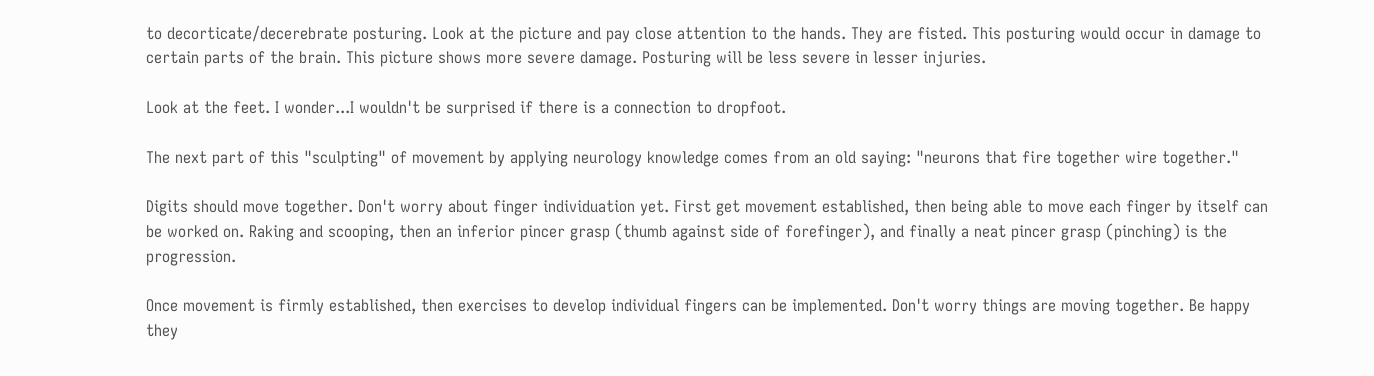to decorticate/decerebrate posturing. Look at the picture and pay close attention to the hands. They are fisted. This posturing would occur in damage to certain parts of the brain. This picture shows more severe damage. Posturing will be less severe in lesser injuries.

Look at the feet. I wonder...I wouldn't be surprised if there is a connection to dropfoot.

The next part of this "sculpting" of movement by applying neurology knowledge comes from an old saying: "neurons that fire together wire together."

Digits should move together. Don't worry about finger individuation yet. First get movement established, then being able to move each finger by itself can be worked on. Raking and scooping, then an inferior pincer grasp (thumb against side of forefinger), and finally a neat pincer grasp (pinching) is the progression.

Once movement is firmly established, then exercises to develop individual fingers can be implemented. Don't worry things are moving together. Be happy they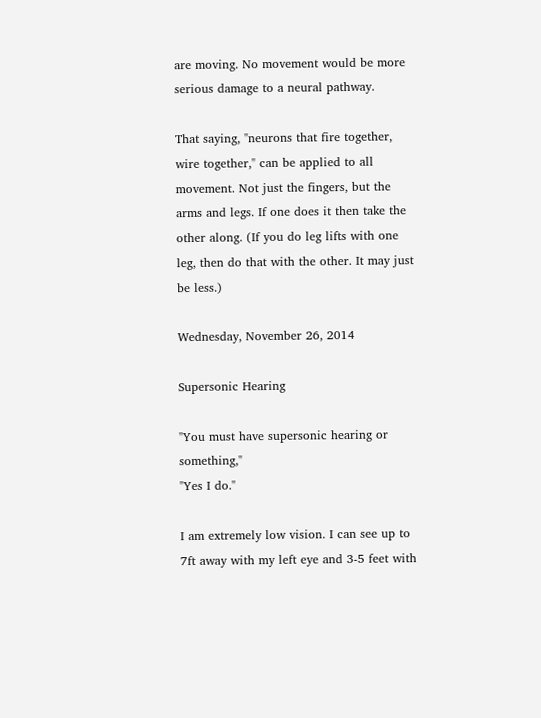are moving. No movement would be more serious damage to a neural pathway.

That saying, "neurons that fire together, wire together," can be applied to all movement. Not just the fingers, but the arms and legs. If one does it then take the other along. (If you do leg lifts with one leg, then do that with the other. It may just be less.)

Wednesday, November 26, 2014

Supersonic Hearing

"You must have supersonic hearing or something,"
"Yes I do."

I am extremely low vision. I can see up to 7ft away with my left eye and 3-5 feet with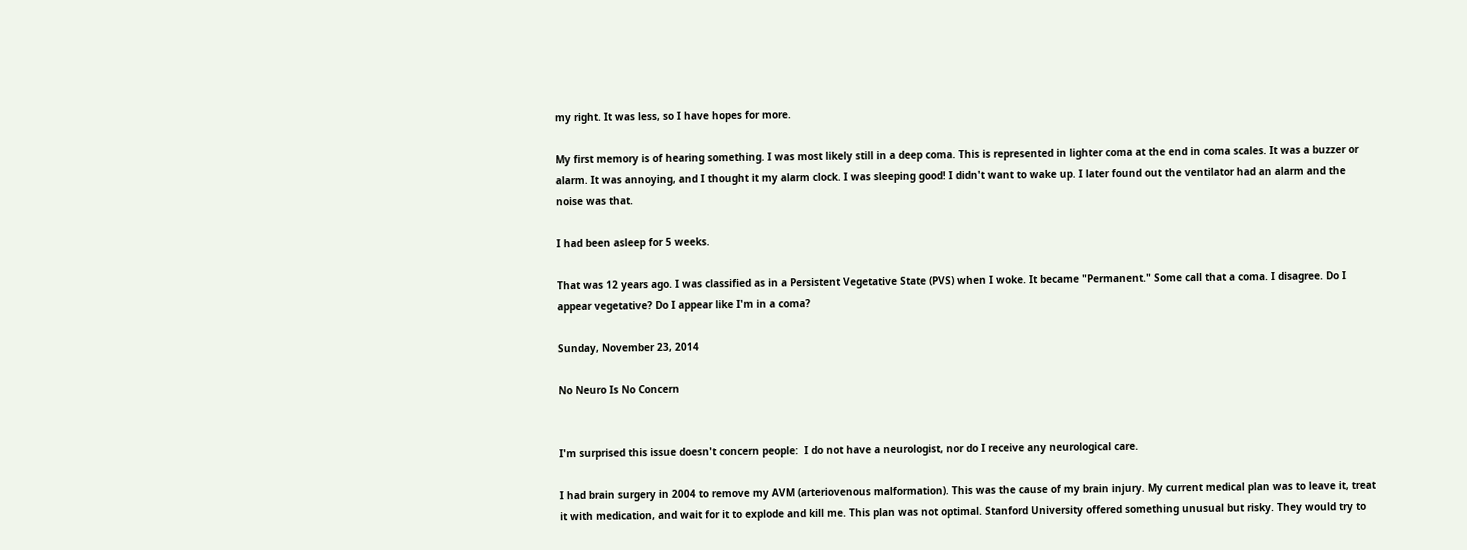my right. It was less, so I have hopes for more.

My first memory is of hearing something. I was most likely still in a deep coma. This is represented in lighter coma at the end in coma scales. It was a buzzer or alarm. It was annoying, and I thought it my alarm clock. I was sleeping good! I didn't want to wake up. I later found out the ventilator had an alarm and the noise was that.

I had been asleep for 5 weeks.

That was 12 years ago. I was classified as in a Persistent Vegetative State (PVS) when I woke. It became "Permanent." Some call that a coma. I disagree. Do I appear vegetative? Do I appear like I'm in a coma?

Sunday, November 23, 2014

No Neuro Is No Concern


I'm surprised this issue doesn't concern people:  I do not have a neurologist, nor do I receive any neurological care.

I had brain surgery in 2004 to remove my AVM (arteriovenous malformation). This was the cause of my brain injury. My current medical plan was to leave it, treat it with medication, and wait for it to explode and kill me. This plan was not optimal. Stanford University offered something unusual but risky. They would try to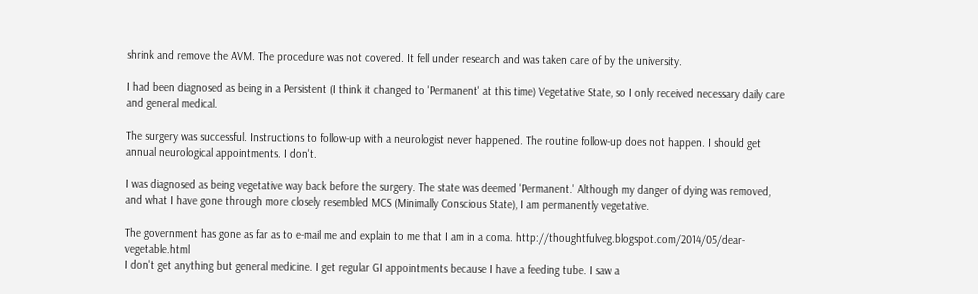shrink and remove the AVM. The procedure was not covered. It fell under research and was taken care of by the university.

I had been diagnosed as being in a Persistent (I think it changed to 'Permanent' at this time) Vegetative State, so I only received necessary daily care and general medical.

The surgery was successful. Instructions to follow-up with a neurologist never happened. The routine follow-up does not happen. I should get annual neurological appointments. I don't.

I was diagnosed as being vegetative way back before the surgery. The state was deemed 'Permanent.' Although my danger of dying was removed, and what I have gone through more closely resembled MCS (Minimally Conscious State), I am permanently vegetative.

The government has gone as far as to e-mail me and explain to me that I am in a coma. http://thoughtfulveg.blogspot.com/2014/05/dear-vegetable.html
I don't get anything but general medicine. I get regular GI appointments because I have a feeding tube. I saw a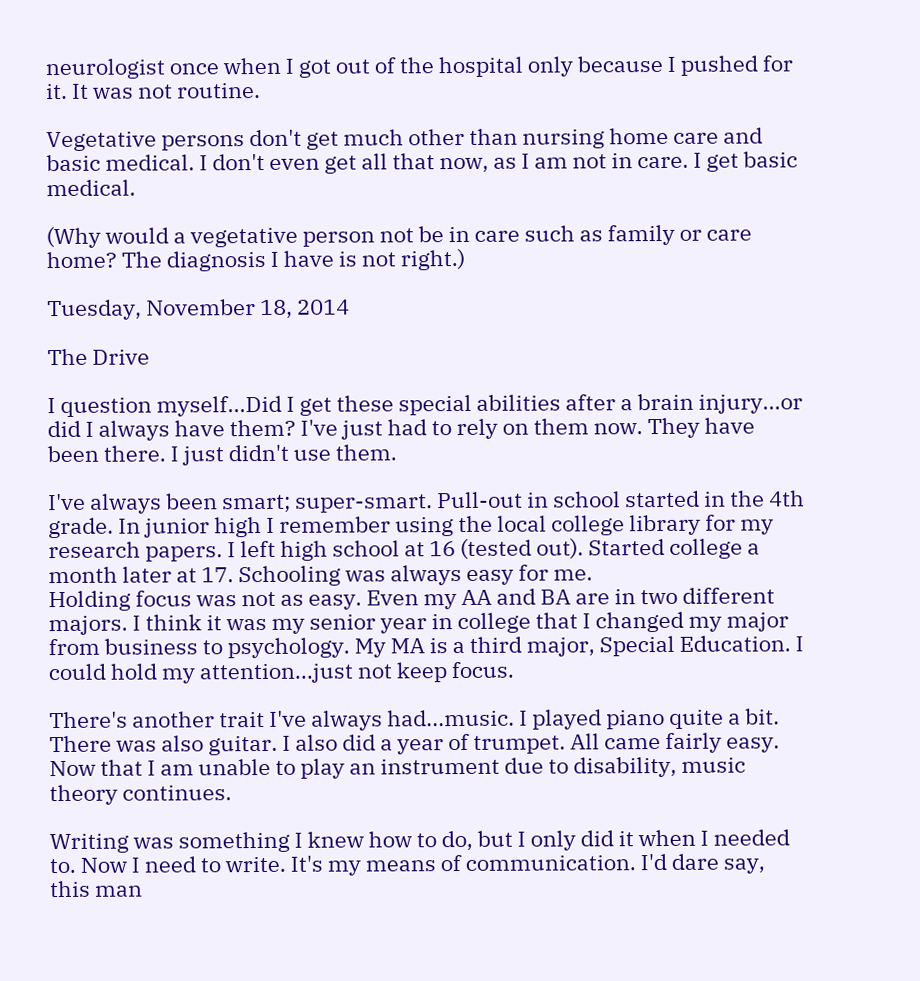neurologist once when I got out of the hospital only because I pushed for it. It was not routine.

Vegetative persons don't get much other than nursing home care and basic medical. I don't even get all that now, as I am not in care. I get basic medical.

(Why would a vegetative person not be in care such as family or care home? The diagnosis I have is not right.)

Tuesday, November 18, 2014

The Drive

I question myself...Did I get these special abilities after a brain injury...or did I always have them? I've just had to rely on them now. They have been there. I just didn't use them.

I've always been smart; super-smart. Pull-out in school started in the 4th grade. In junior high I remember using the local college library for my research papers. I left high school at 16 (tested out). Started college a month later at 17. Schooling was always easy for me.
Holding focus was not as easy. Even my AA and BA are in two different majors. I think it was my senior year in college that I changed my major from business to psychology. My MA is a third major, Special Education. I could hold my attention...just not keep focus.

There's another trait I've always had...music. I played piano quite a bit. There was also guitar. I also did a year of trumpet. All came fairly easy. Now that I am unable to play an instrument due to disability, music theory continues.

Writing was something I knew how to do, but I only did it when I needed to. Now I need to write. It's my means of communication. I'd dare say, this man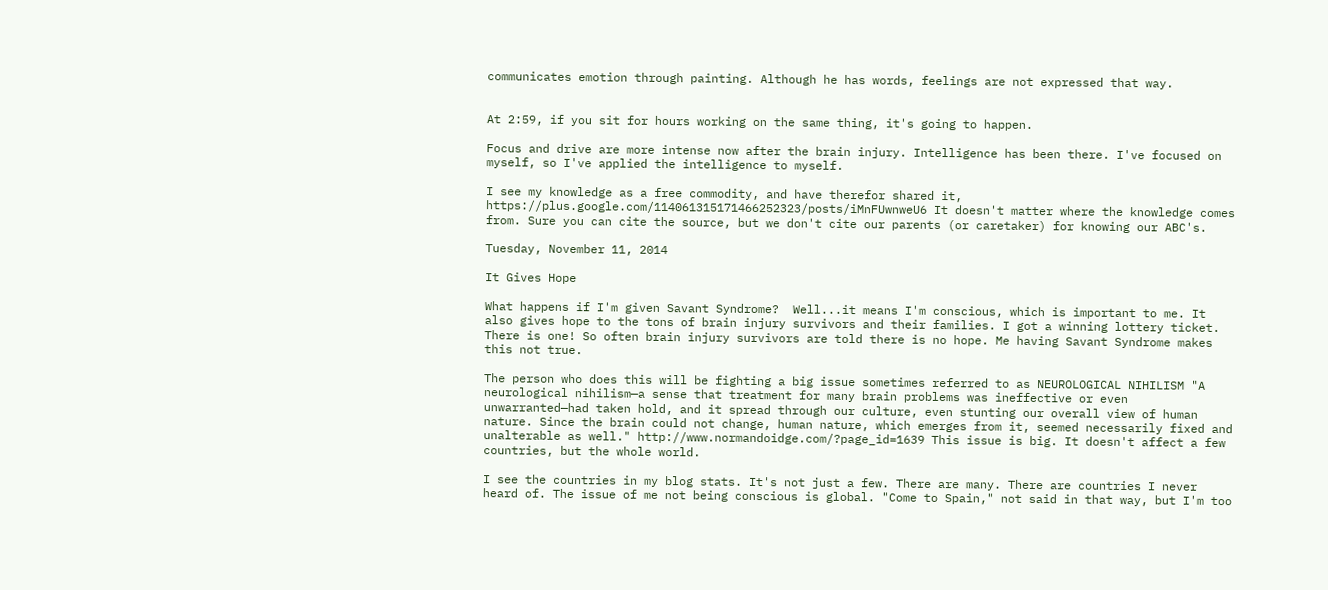communicates emotion through painting. Although he has words, feelings are not expressed that way.


At 2:59, if you sit for hours working on the same thing, it's going to happen.

Focus and drive are more intense now after the brain injury. Intelligence has been there. I've focused on myself, so I've applied the intelligence to myself.

I see my knowledge as a free commodity, and have therefor shared it, https://plus.google.com/114061315171466252323/posts/iMnFUwnweU6 It doesn't matter where the knowledge comes from. Sure you can cite the source, but we don't cite our parents (or caretaker) for knowing our ABC's.

Tuesday, November 11, 2014

It Gives Hope

What happens if I'm given Savant Syndrome?  Well...it means I'm conscious, which is important to me. It also gives hope to the tons of brain injury survivors and their families. I got a winning lottery ticket. There is one! So often brain injury survivors are told there is no hope. Me having Savant Syndrome makes this not true.

The person who does this will be fighting a big issue sometimes referred to as NEUROLOGICAL NIHILISM "A neurological nihilism—a sense that treatment for many brain problems was ineffective or even unwarranted—had taken hold, and it spread through our culture, even stunting our overall view of human nature. Since the brain could not change, human nature, which emerges from it, seemed necessarily fixed and unalterable as well." http://www.normandoidge.com/?page_id=1639 This issue is big. It doesn't affect a few countries, but the whole world.

I see the countries in my blog stats. It's not just a few. There are many. There are countries I never heard of. The issue of me not being conscious is global. "Come to Spain," not said in that way, but I'm too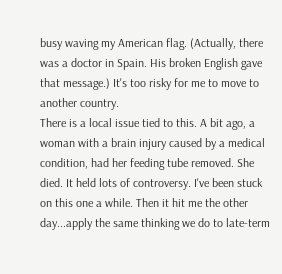busy waving my American flag. (Actually, there was a doctor in Spain. His broken English gave that message.) It's too risky for me to move to another country.
There is a local issue tied to this. A bit ago, a woman with a brain injury caused by a medical condition, had her feeding tube removed. She died. It held lots of controversy. I've been stuck on this one a while. Then it hit me the other day...apply the same thinking we do to late-term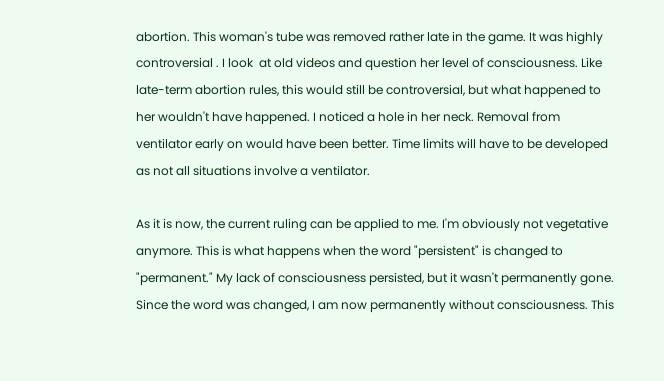abortion. This woman's tube was removed rather late in the game. It was highly controversial . I look  at old videos and question her level of consciousness. Like late-term abortion rules, this would still be controversial, but what happened to her wouldn't have happened. I noticed a hole in her neck. Removal from ventilator early on would have been better. Time limits will have to be developed as not all situations involve a ventilator.

As it is now, the current ruling can be applied to me. I'm obviously not vegetative anymore. This is what happens when the word "persistent" is changed to "permanent." My lack of consciousness persisted, but it wasn't permanently gone. Since the word was changed, I am now permanently without consciousness. This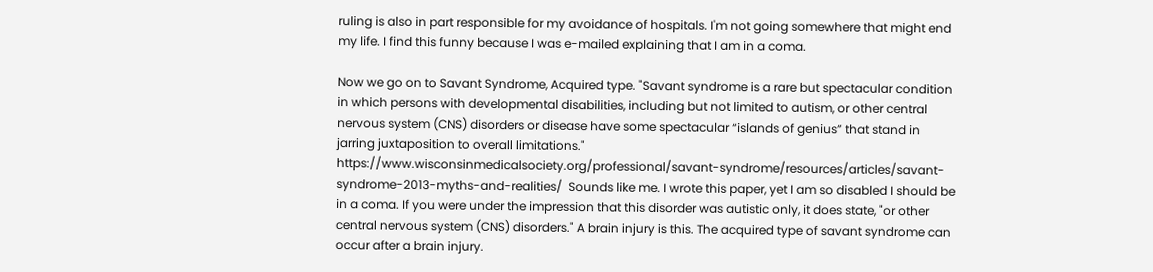ruling is also in part responsible for my avoidance of hospitals. I'm not going somewhere that might end my life. I find this funny because I was e-mailed explaining that I am in a coma.

Now we go on to Savant Syndrome, Acquired type. "Savant syndrome is a rare but spectacular condition in which persons with developmental disabilities, including but not limited to autism, or other central nervous system (CNS) disorders or disease have some spectacular “islands of genius” that stand in jarring juxtaposition to overall limitations." https://www.wisconsinmedicalsociety.org/professional/savant-syndrome/resources/articles/savant-syndrome-2013-myths-and-realities/  Sounds like me. I wrote this paper, yet I am so disabled I should be in a coma. If you were under the impression that this disorder was autistic only, it does state, "or other central nervous system (CNS) disorders." A brain injury is this. The acquired type of savant syndrome can occur after a brain injury.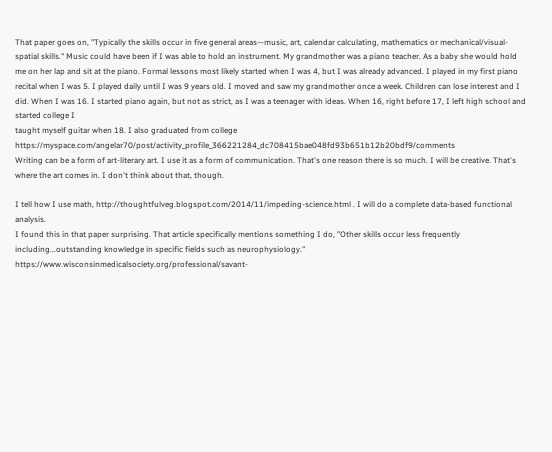That paper goes on, "Typically the skills occur in five general areas—music, art, calendar calculating, mathematics or mechanical/visual-spatial skills." Music could have been if I was able to hold an instrument. My grandmother was a piano teacher. As a baby she would hold me on her lap and sit at the piano. Formal lessons most likely started when I was 4, but I was already advanced. I played in my first piano recital when I was 5. I played daily until I was 9 years old. I moved and saw my grandmother once a week. Children can lose interest and I did. When I was 16. I started piano again, but not as strict, as I was a teenager with ideas. When 16, right before 17, I left high school and started college I
taught myself guitar when 18. I also graduated from college  https://myspace.com/angelar70/post/activity_profile_366221284_dc708415bae048fd93b651b12b20bdf9/comments
Writing can be a form of art-literary art. I use it as a form of communication. That's one reason there is so much. I will be creative. That's where the art comes in. I don't think about that, though.

I tell how I use math, http://thoughtfulveg.blogspot.com/2014/11/impeding-science.html . I will do a complete data-based functional analysis.
I found this in that paper surprising. That article specifically mentions something I do, "Other skills occur less frequently including...outstanding knowledge in specific fields such as neurophysiology." https://www.wisconsinmedicalsociety.org/professional/savant-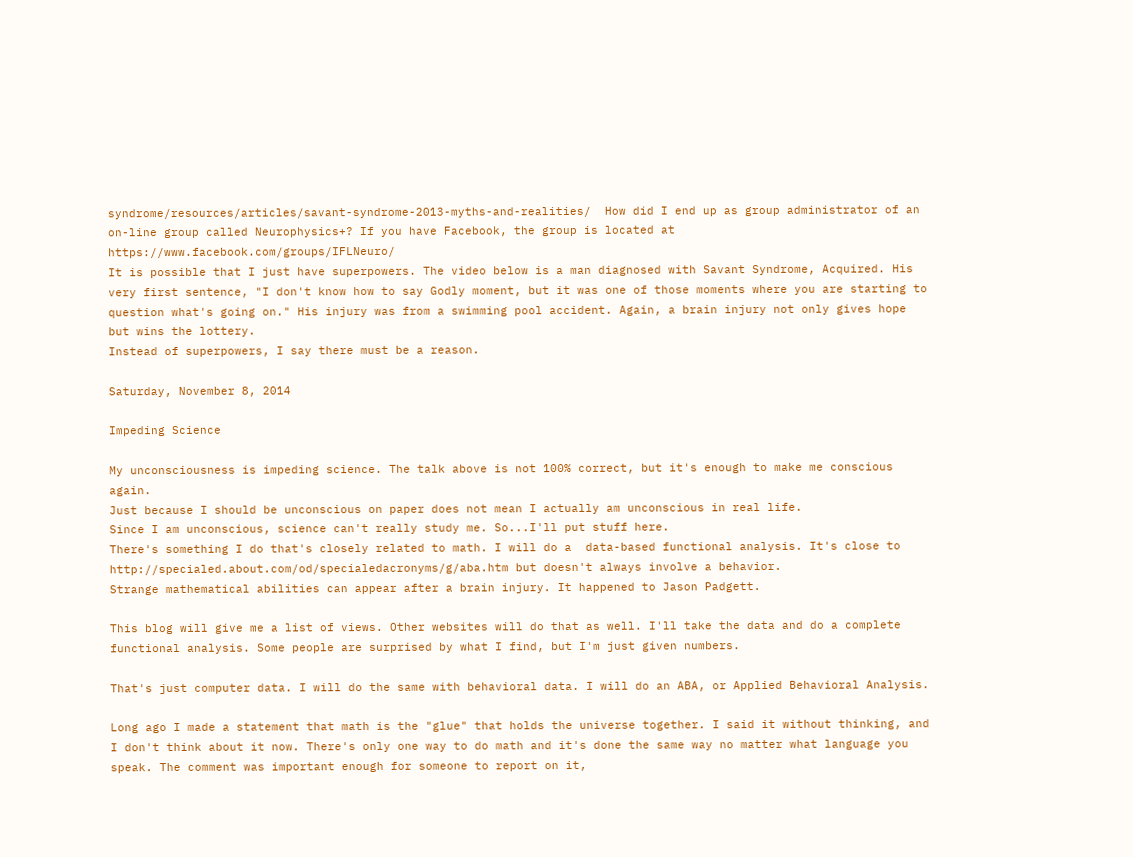syndrome/resources/articles/savant-syndrome-2013-myths-and-realities/  How did I end up as group administrator of an on-line group called Neurophysics+? If you have Facebook, the group is located at https://www.facebook.com/groups/IFLNeuro/
It is possible that I just have superpowers. The video below is a man diagnosed with Savant Syndrome, Acquired. His very first sentence, "I don't know how to say Godly moment, but it was one of those moments where you are starting to question what's going on." His injury was from a swimming pool accident. Again, a brain injury not only gives hope but wins the lottery.
Instead of superpowers, I say there must be a reason.

Saturday, November 8, 2014

Impeding Science

My unconsciousness is impeding science. The talk above is not 100% correct, but it's enough to make me conscious again.
Just because I should be unconscious on paper does not mean I actually am unconscious in real life.
Since I am unconscious, science can't really study me. So...I'll put stuff here.
There's something I do that's closely related to math. I will do a  data-based functional analysis. It's close to http://specialed.about.com/od/specialedacronyms/g/aba.htm but doesn't always involve a behavior.
Strange mathematical abilities can appear after a brain injury. It happened to Jason Padgett.

This blog will give me a list of views. Other websites will do that as well. I'll take the data and do a complete functional analysis. Some people are surprised by what I find, but I'm just given numbers.

That's just computer data. I will do the same with behavioral data. I will do an ABA, or Applied Behavioral Analysis.

Long ago I made a statement that math is the "glue" that holds the universe together. I said it without thinking, and I don't think about it now. There's only one way to do math and it's done the same way no matter what language you speak. The comment was important enough for someone to report on it,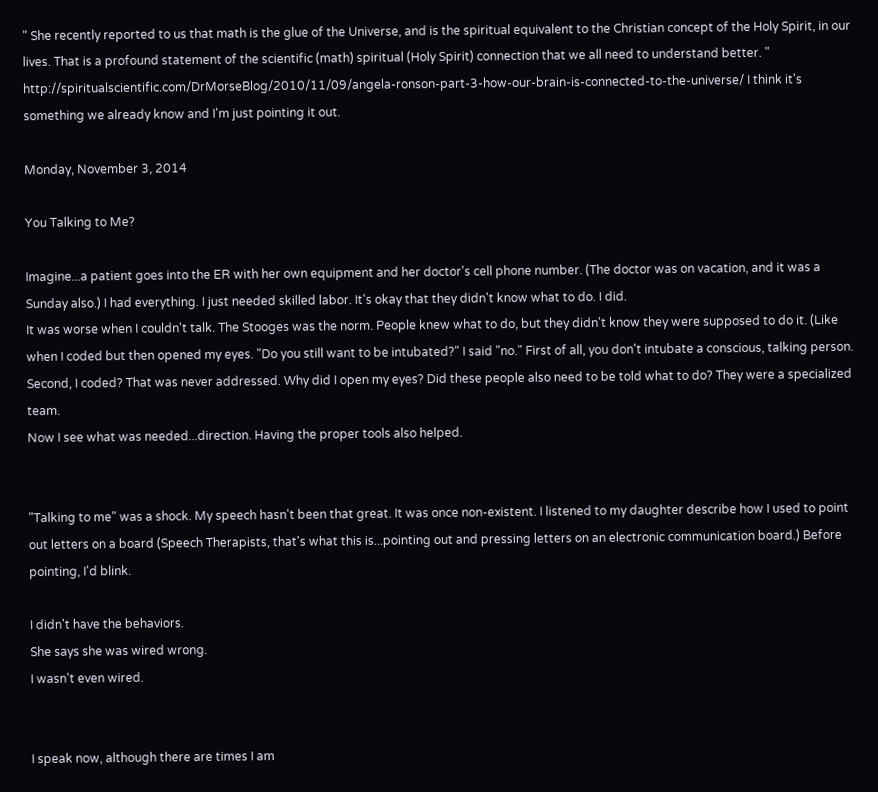" She recently reported to us that math is the glue of the Universe, and is the spiritual equivalent to the Christian concept of the Holy Spirit, in our lives. That is a profound statement of the scientific (math) spiritual (Holy Spirit) connection that we all need to understand better. " http://spiritualscientific.com/DrMorseBlog/2010/11/09/angela-ronson-part-3-how-our-brain-is-connected-to-the-universe/ I think it's something we already know and I'm just pointing it out.

Monday, November 3, 2014

You Talking to Me?

Imagine...a patient goes into the ER with her own equipment and her doctor's cell phone number. (The doctor was on vacation, and it was a Sunday also.) I had everything. I just needed skilled labor. It's okay that they didn't know what to do. I did.
It was worse when I couldn't talk. The Stooges was the norm. People knew what to do, but they didn't know they were supposed to do it. (Like when I coded but then opened my eyes. "Do you still want to be intubated?" I said "no." First of all, you don't intubate a conscious, talking person. Second, I coded? That was never addressed. Why did I open my eyes? Did these people also need to be told what to do? They were a specialized team.
Now I see what was needed...direction. Having the proper tools also helped.


"Talking to me" was a shock. My speech hasn't been that great. It was once non-existent. I listened to my daughter describe how I used to point out letters on a board (Speech Therapists, that's what this is...pointing out and pressing letters on an electronic communication board.) Before pointing, I'd blink.

I didn't have the behaviors.
She says she was wired wrong.
I wasn't even wired.


I speak now, although there are times I am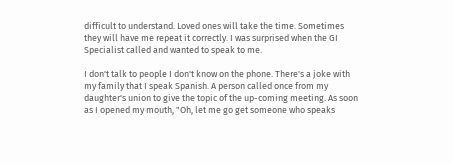difficult to understand. Loved ones will take the time. Sometimes they will have me repeat it correctly. I was surprised when the GI Specialist called and wanted to speak to me.

I don't talk to people I don't know on the phone. There's a joke with my family that I speak Spanish. A person called once from my daughter's union to give the topic of the up-coming meeting. As soon as I opened my mouth, "Oh, let me go get someone who speaks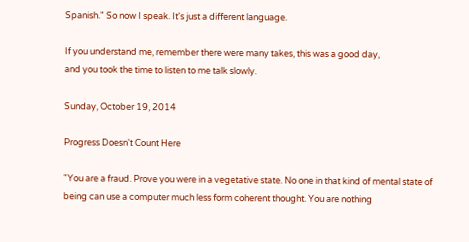Spanish." So now I speak. It's just a different language.

If you understand me, remember there were many takes, this was a good day,
and you took the time to listen to me talk slowly.

Sunday, October 19, 2014

Progress Doesn't Count Here

"You are a fraud. Prove you were in a vegetative state. No one in that kind of mental state of being can use a computer much less form coherent thought. You are nothing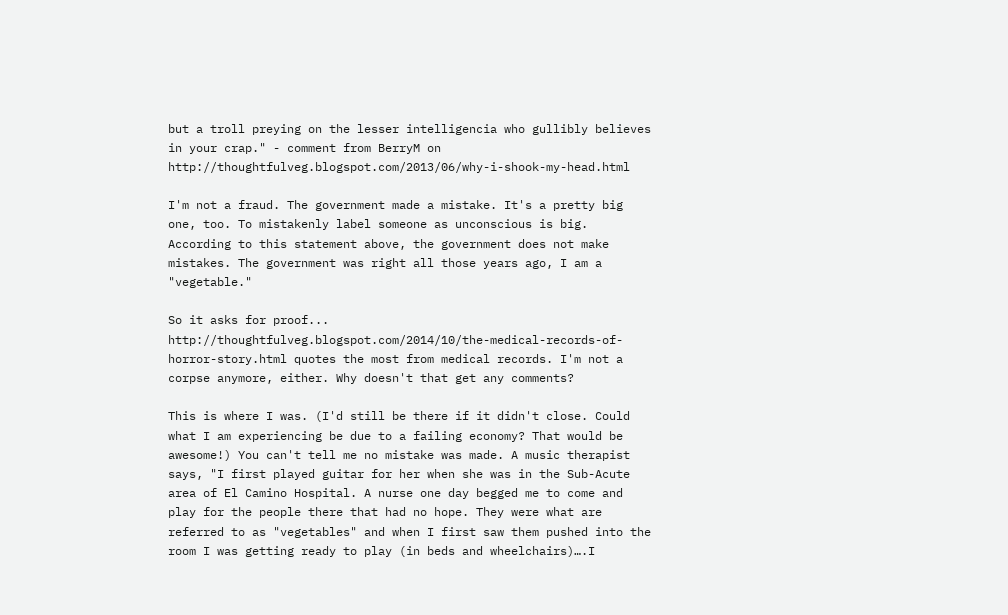but a troll preying on the lesser intelligencia who gullibly believes in your crap." - comment from BerryM on http://thoughtfulveg.blogspot.com/2013/06/why-i-shook-my-head.html

I'm not a fraud. The government made a mistake. It's a pretty big one, too. To mistakenly label someone as unconscious is big. According to this statement above, the government does not make mistakes. The government was right all those years ago, I am a "vegetable."

So it asks for proof... http://thoughtfulveg.blogspot.com/2014/10/the-medical-records-of-horror-story.html quotes the most from medical records. I'm not a corpse anymore, either. Why doesn't that get any comments?

This is where I was. (I'd still be there if it didn't close. Could what I am experiencing be due to a failing economy? That would be awesome!) You can't tell me no mistake was made. A music therapist says, "I first played guitar for her when she was in the Sub-Acute area of El Camino Hospital. A nurse one day begged me to come and play for the people there that had no hope. They were what are referred to as "vegetables" and when I first saw them pushed into the room I was getting ready to play (in beds and wheelchairs)….I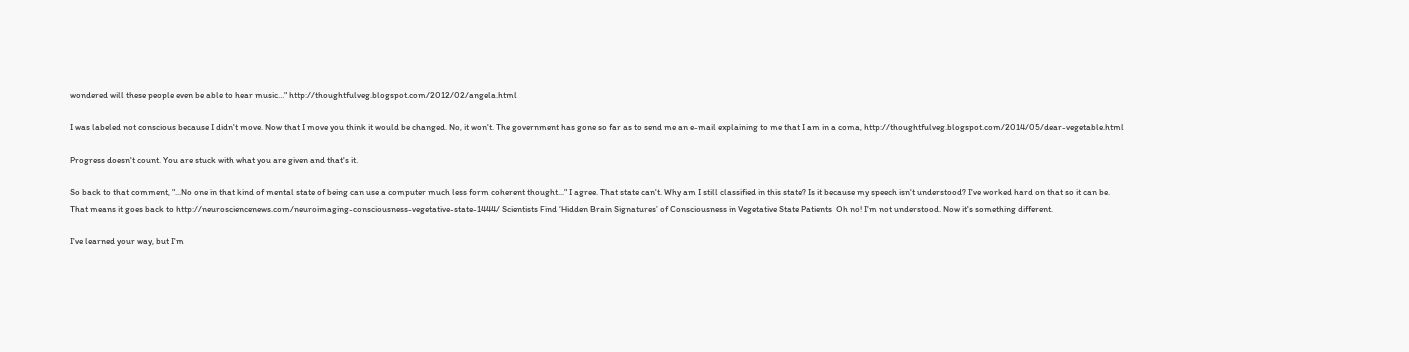wondered will these people even be able to hear music…" http://thoughtfulveg.blogspot.com/2012/02/angela.html

I was labeled not conscious because I didn't move. Now that I move you think it would be changed. No, it won't. The government has gone so far as to send me an e-mail explaining to me that I am in a coma, http://thoughtfulveg.blogspot.com/2014/05/dear-vegetable.html

Progress doesn't count. You are stuck with what you are given and that's it.

So back to that comment, "...No one in that kind of mental state of being can use a computer much less form coherent thought..." I agree. That state can't. Why am I still classified in this state? Is it because my speech isn't understood? I've worked hard on that so it can be. That means it goes back to http://neurosciencenews.com/neuroimaging-consciousness-vegetative-state-1444/ Scientists Find ‘Hidden Brain Signatures’ of Consciousness in Vegetative State Patients  Oh no! I'm not understood. Now it's something different.

I've learned your way, but I'm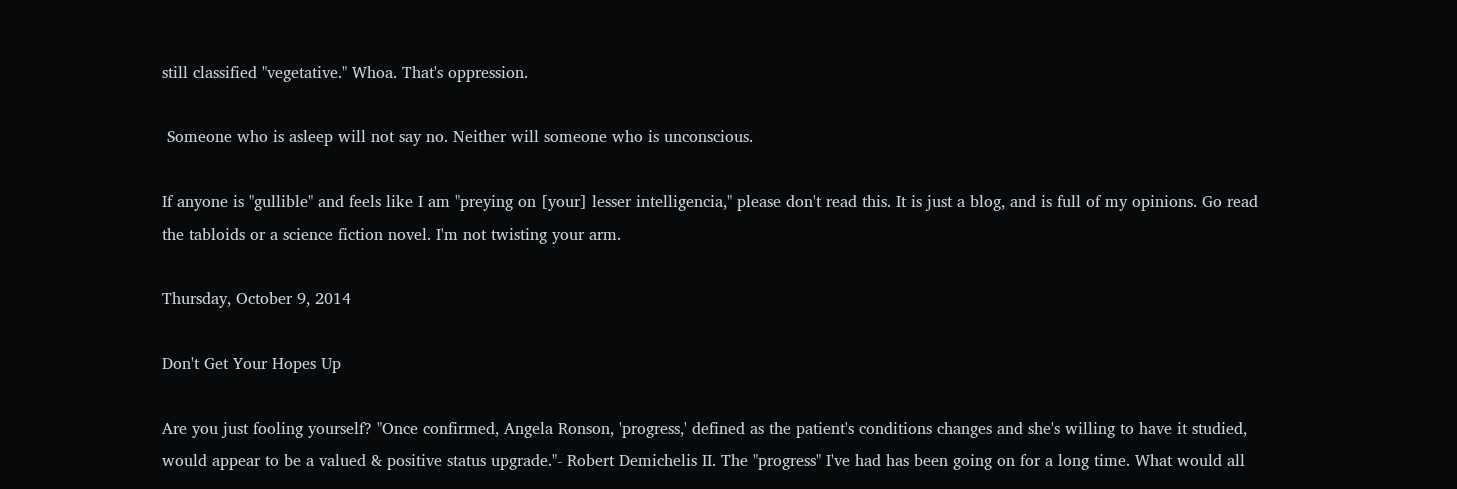still classified "vegetative." Whoa. That's oppression.

 Someone who is asleep will not say no. Neither will someone who is unconscious.

If anyone is "gullible" and feels like I am "preying on [your] lesser intelligencia," please don't read this. It is just a blog, and is full of my opinions. Go read the tabloids or a science fiction novel. I'm not twisting your arm.

Thursday, October 9, 2014

Don't Get Your Hopes Up

Are you just fooling yourself? "Once confirmed, Angela Ronson, 'progress,' defined as the patient's conditions changes and she's willing to have it studied, would appear to be a valued & positive status upgrade."- Robert Demichelis II. The "progress" I've had has been going on for a long time. What would all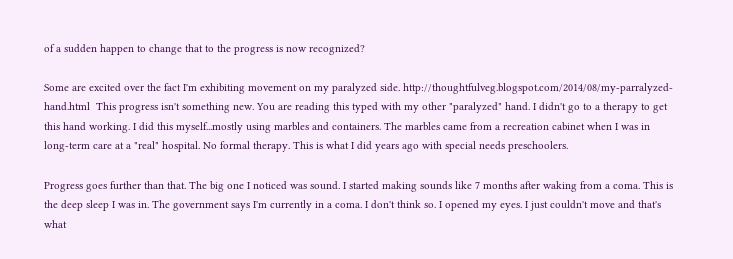of a sudden happen to change that to the progress is now recognized?

Some are excited over the fact I'm exhibiting movement on my paralyzed side. http://thoughtfulveg.blogspot.com/2014/08/my-parralyzed-hand.html  This progress isn't something new. You are reading this typed with my other "paralyzed" hand. I didn't go to a therapy to get this hand working. I did this myself...mostly using marbles and containers. The marbles came from a recreation cabinet when I was in long-term care at a "real" hospital. No formal therapy. This is what I did years ago with special needs preschoolers.

Progress goes further than that. The big one I noticed was sound. I started making sounds like 7 months after waking from a coma. This is the deep sleep I was in. The government says I'm currently in a coma. I don't think so. I opened my eyes. I just couldn't move and that's what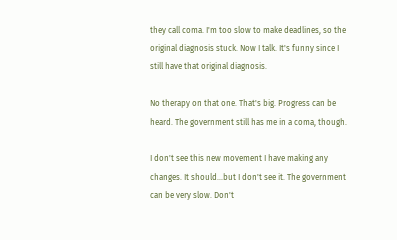they call coma. I'm too slow to make deadlines, so the original diagnosis stuck. Now I talk. It's funny since I still have that original diagnosis.

No therapy on that one. That's big. Progress can be heard. The government still has me in a coma, though.

I don't see this new movement I have making any changes. It should...but I don't see it. The government can be very slow. Don't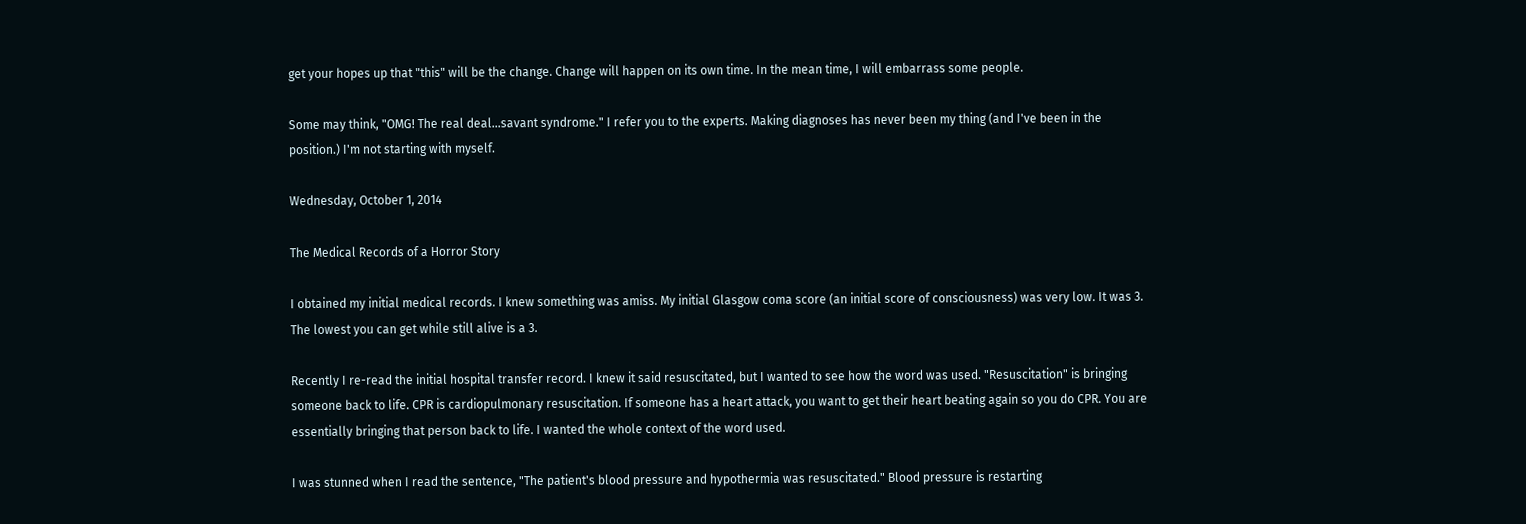get your hopes up that "this" will be the change. Change will happen on its own time. In the mean time, I will embarrass some people.

Some may think, "OMG! The real deal...savant syndrome." I refer you to the experts. Making diagnoses has never been my thing (and I've been in the position.) I'm not starting with myself.

Wednesday, October 1, 2014

The Medical Records of a Horror Story

I obtained my initial medical records. I knew something was amiss. My initial Glasgow coma score (an initial score of consciousness) was very low. It was 3. The lowest you can get while still alive is a 3.

Recently I re-read the initial hospital transfer record. I knew it said resuscitated, but I wanted to see how the word was used. "Resuscitation" is bringing someone back to life. CPR is cardiopulmonary resuscitation. If someone has a heart attack, you want to get their heart beating again so you do CPR. You are essentially bringing that person back to life. I wanted the whole context of the word used.

I was stunned when I read the sentence, "The patient's blood pressure and hypothermia was resuscitated." Blood pressure is restarting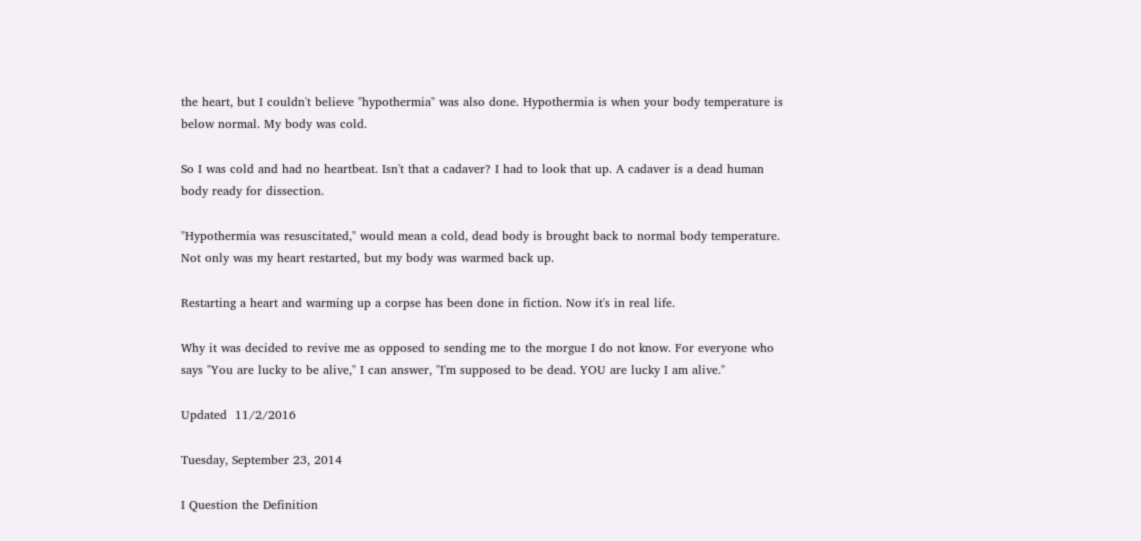the heart, but I couldn't believe "hypothermia" was also done. Hypothermia is when your body temperature is below normal. My body was cold.

So I was cold and had no heartbeat. Isn't that a cadaver? I had to look that up. A cadaver is a dead human body ready for dissection.

"Hypothermia was resuscitated," would mean a cold, dead body is brought back to normal body temperature. Not only was my heart restarted, but my body was warmed back up.

Restarting a heart and warming up a corpse has been done in fiction. Now it's in real life.

Why it was decided to revive me as opposed to sending me to the morgue I do not know. For everyone who says "You are lucky to be alive," I can answer, "I'm supposed to be dead. YOU are lucky I am alive."

Updated  11/2/2016

Tuesday, September 23, 2014

I Question the Definition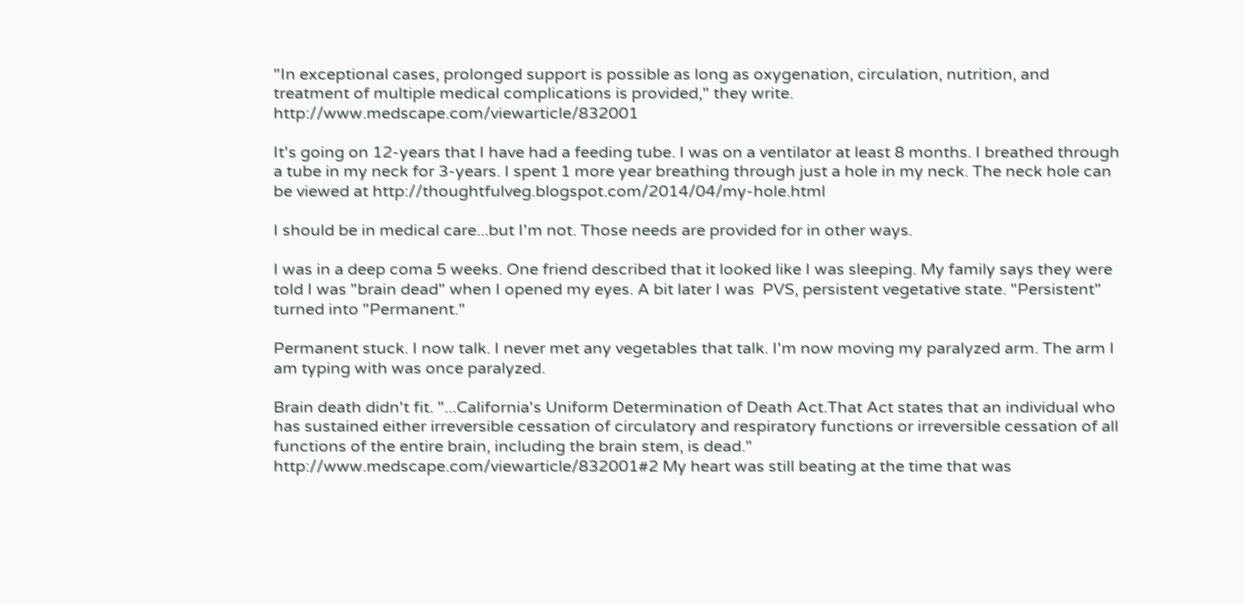"In exceptional cases, prolonged support is possible as long as oxygenation, circulation, nutrition, and treatment of multiple medical complications is provided," they write.  http://www.medscape.com/viewarticle/832001

It's going on 12-years that I have had a feeding tube. I was on a ventilator at least 8 months. I breathed through a tube in my neck for 3-years. I spent 1 more year breathing through just a hole in my neck. The neck hole can be viewed at http://thoughtfulveg.blogspot.com/2014/04/my-hole.html

I should be in medical care...but I'm not. Those needs are provided for in other ways.

I was in a deep coma 5 weeks. One friend described that it looked like I was sleeping. My family says they were told I was "brain dead" when I opened my eyes. A bit later I was  PVS, persistent vegetative state. "Persistent" turned into "Permanent."

Permanent stuck. I now talk. I never met any vegetables that talk. I'm now moving my paralyzed arm. The arm I am typing with was once paralyzed.

Brain death didn't fit. "...California's Uniform Determination of Death Act.That Act states that an individual who has sustained either irreversible cessation of circulatory and respiratory functions or irreversible cessation of all functions of the entire brain, including the brain stem, is dead." http://www.medscape.com/viewarticle/832001#2 My heart was still beating at the time that was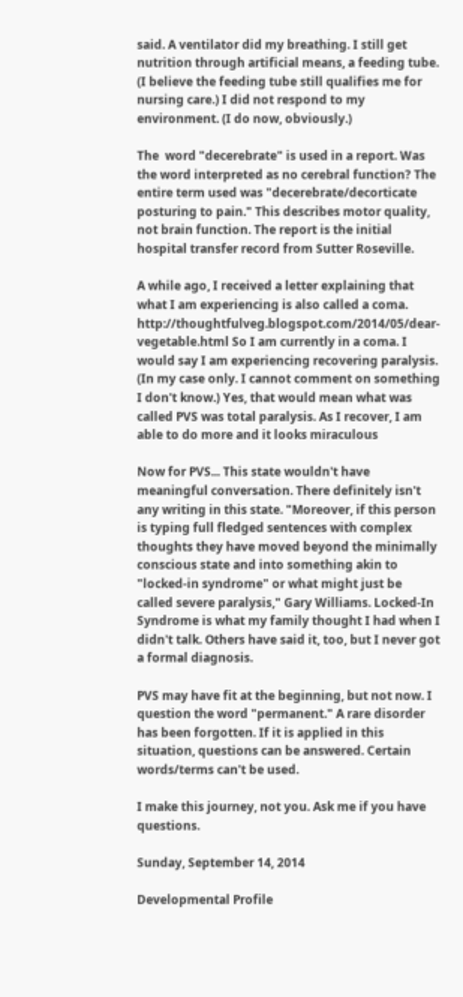said. A ventilator did my breathing. I still get nutrition through artificial means, a feeding tube. (I believe the feeding tube still qualifies me for nursing care.) I did not respond to my environment. (I do now, obviously.)

The  word "decerebrate" is used in a report. Was the word interpreted as no cerebral function? The entire term used was "decerebrate/decorticate posturing to pain." This describes motor quality, not brain function. The report is the initial hospital transfer record from Sutter Roseville.

A while ago, I received a letter explaining that what I am experiencing is also called a coma. http://thoughtfulveg.blogspot.com/2014/05/dear-vegetable.html So I am currently in a coma. I would say I am experiencing recovering paralysis. (In my case only. I cannot comment on something I don't know.) Yes, that would mean what was called PVS was total paralysis. As I recover, I am able to do more and it looks miraculous

Now for PVS... This state wouldn't have meaningful conversation. There definitely isn't any writing in this state. "Moreover, if this person is typing full fledged sentences with complex thoughts they have moved beyond the minimally conscious state and into something akin to "locked-in syndrome" or what might just be called severe paralysis," Gary Williams. Locked-In Syndrome is what my family thought I had when I didn't talk. Others have said it, too, but I never got a formal diagnosis.

PVS may have fit at the beginning, but not now. I question the word "permanent." A rare disorder has been forgotten. If it is applied in this situation, questions can be answered. Certain words/terms can't be used.

I make this journey, not you. Ask me if you have questions.

Sunday, September 14, 2014

Developmental Profile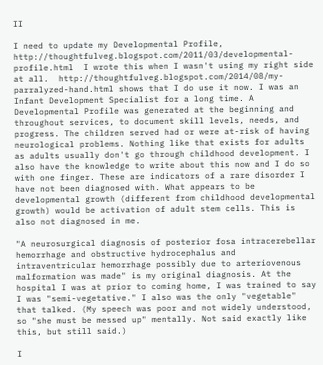II

I need to update my Developmental Profile, http://thoughtfulveg.blogspot.com/2011/03/developmental-profile.html  I wrote this when I wasn't using my right side at all.  http://thoughtfulveg.blogspot.com/2014/08/my-parralyzed-hand.html shows that I do use it now. I was an Infant Development Specialist for a long time. A Developmental Profile was generated at the beginning and throughout services, to document skill levels, needs, and progress. The children served had or were at-risk of having neurological problems. Nothing like that exists for adults as adults usually don't go through childhood development. I also have the knowledge to write about this now and I do so with one finger. These are indicators of a rare disorder I have not been diagnosed with. What appears to be developmental growth (different from childhood developmental growth) would be activation of adult stem cells. This is also not diagnosed in me.

"A neurosurgical diagnosis of posterior fosa intracerebellar hemorrhage and obstructive hydrocephalus and intraventricular hemorrhage possibly due to arteriovenous malformation was made" is my original diagnosis. At the hospital I was at prior to coming home, I was trained to say I was "semi-vegetative." I also was the only "vegetable" that talked. (My speech was poor and not widely understood, so "she must be messed up" mentally. Not said exactly like this, but still said.)

I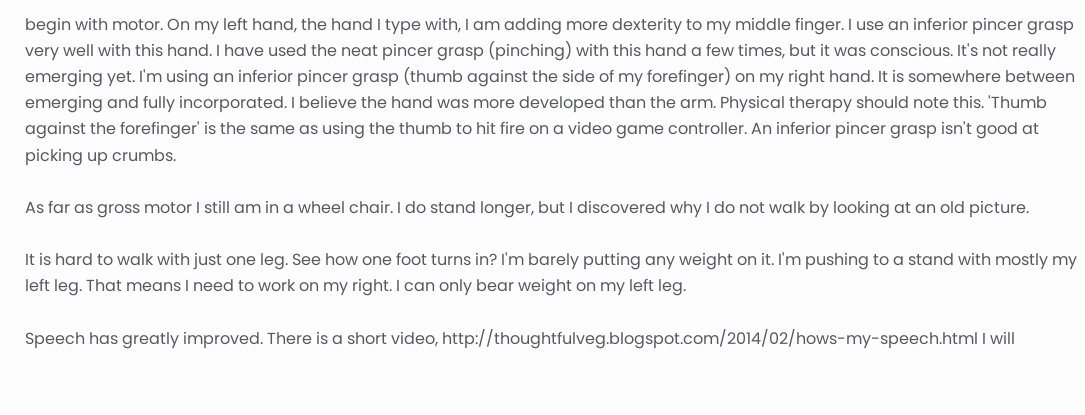begin with motor. On my left hand, the hand I type with, I am adding more dexterity to my middle finger. I use an inferior pincer grasp very well with this hand. I have used the neat pincer grasp (pinching) with this hand a few times, but it was conscious. It's not really emerging yet. I'm using an inferior pincer grasp (thumb against the side of my forefinger) on my right hand. It is somewhere between emerging and fully incorporated. I believe the hand was more developed than the arm. Physical therapy should note this. 'Thumb against the forefinger' is the same as using the thumb to hit fire on a video game controller. An inferior pincer grasp isn't good at picking up crumbs.

As far as gross motor I still am in a wheel chair. I do stand longer, but I discovered why I do not walk by looking at an old picture.

It is hard to walk with just one leg. See how one foot turns in? I'm barely putting any weight on it. I'm pushing to a stand with mostly my left leg. That means I need to work on my right. I can only bear weight on my left leg.

Speech has greatly improved. There is a short video, http://thoughtfulveg.blogspot.com/2014/02/hows-my-speech.html I will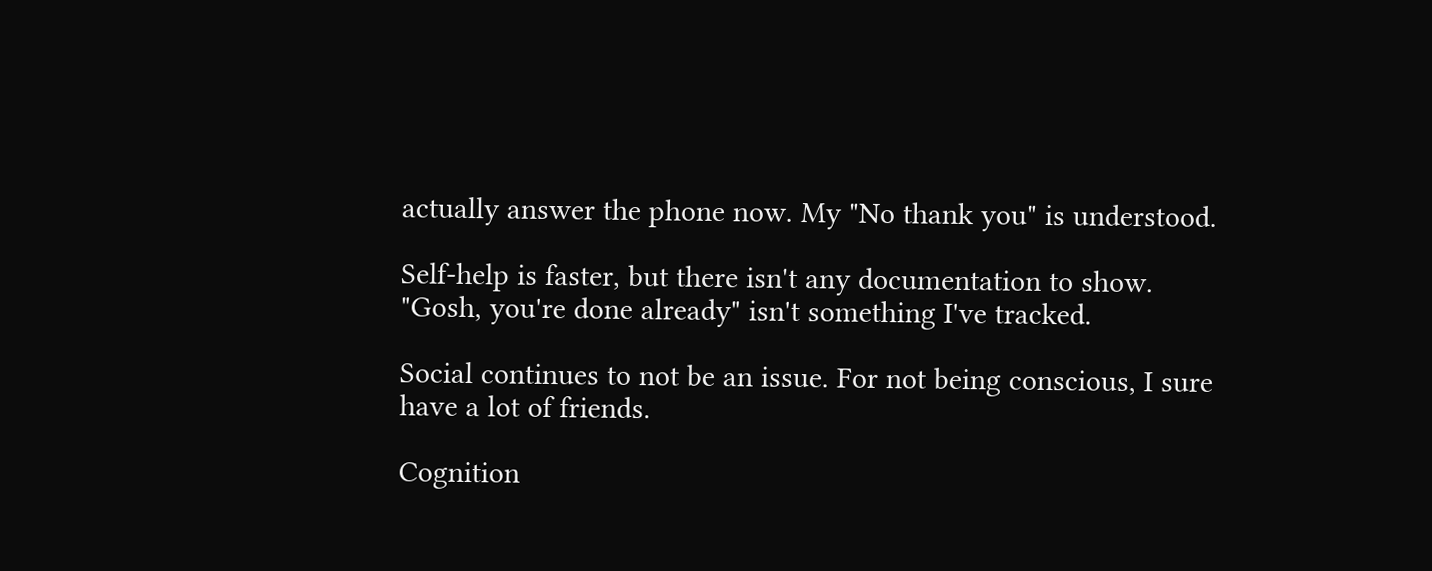actually answer the phone now. My "No thank you" is understood.

Self-help is faster, but there isn't any documentation to show. "Gosh, you're done already" isn't something I've tracked.

Social continues to not be an issue. For not being conscious, I sure have a lot of friends.

Cognition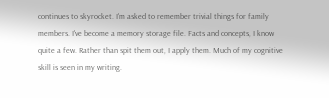continues to skyrocket. I'm asked to remember trivial things for family members. I've become a memory storage file. Facts and concepts, I know quite a few. Rather than spit them out, I apply them. Much of my cognitive skill is seen in my writing.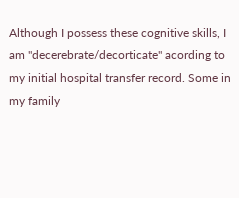Although I possess these cognitive skills, I am "decerebrate/decorticate" acording to my initial hospital transfer record. Some in my family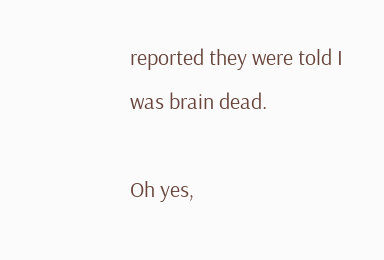reported they were told I was brain dead.

Oh yes,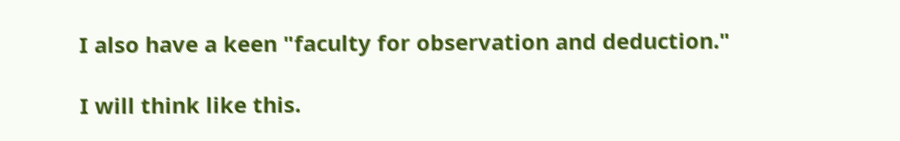I also have a keen "faculty for observation and deduction."

I will think like this.